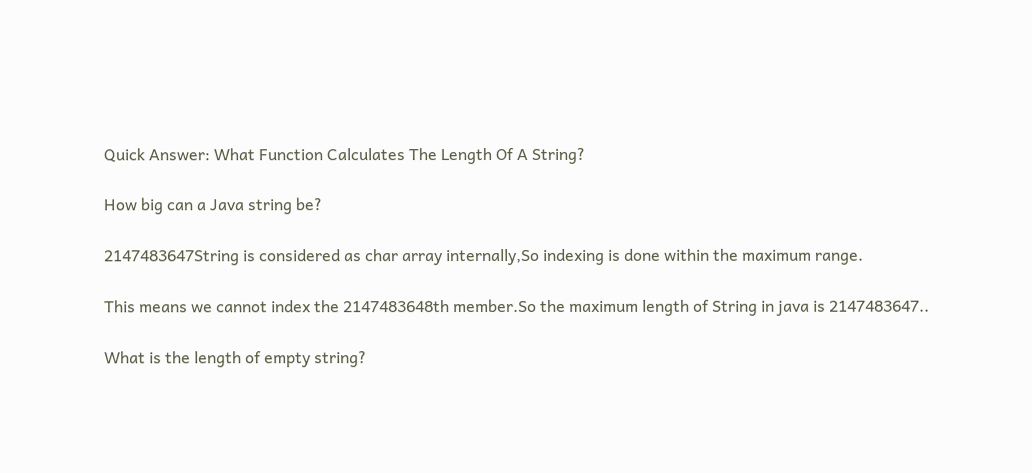Quick Answer: What Function Calculates The Length Of A String?

How big can a Java string be?

2147483647String is considered as char array internally,So indexing is done within the maximum range.

This means we cannot index the 2147483648th member.So the maximum length of String in java is 2147483647..

What is the length of empty string?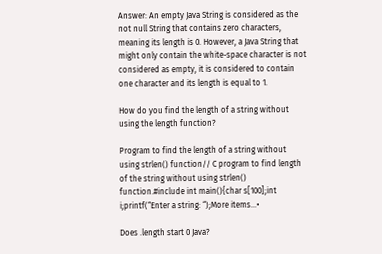Answer: An empty Java String is considered as the not null String that contains zero characters, meaning its length is 0. However, a Java String that might only contain the white-space character is not considered as empty, it is considered to contain one character and its length is equal to 1.

How do you find the length of a string without using the length function?

Program to find the length of a string without using strlen() function// C program to find length of the string without using strlen() function.#include int main(){char s[100];int i;printf(“Enter a string: “);More items…•

Does .length start 0 Java?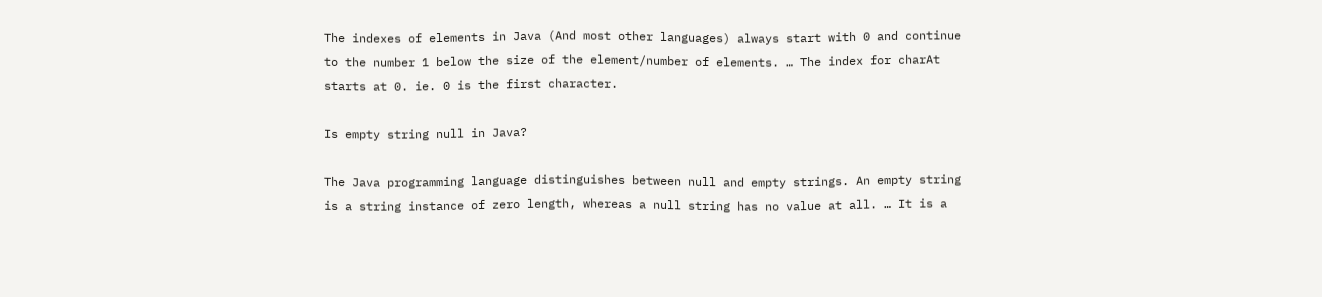The indexes of elements in Java (And most other languages) always start with 0 and continue to the number 1 below the size of the element/number of elements. … The index for charAt starts at 0. ie. 0 is the first character.

Is empty string null in Java?

The Java programming language distinguishes between null and empty strings. An empty string is a string instance of zero length, whereas a null string has no value at all. … It is a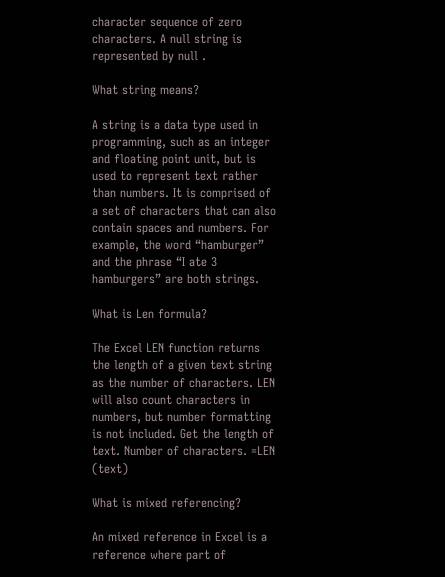character sequence of zero characters. A null string is represented by null .

What string means?

A string is a data type used in programming, such as an integer and floating point unit, but is used to represent text rather than numbers. It is comprised of a set of characters that can also contain spaces and numbers. For example, the word “hamburger” and the phrase “I ate 3 hamburgers” are both strings.

What is Len formula?

The Excel LEN function returns the length of a given text string as the number of characters. LEN will also count characters in numbers, but number formatting is not included. Get the length of text. Number of characters. =LEN (text)

What is mixed referencing?

An mixed reference in Excel is a reference where part of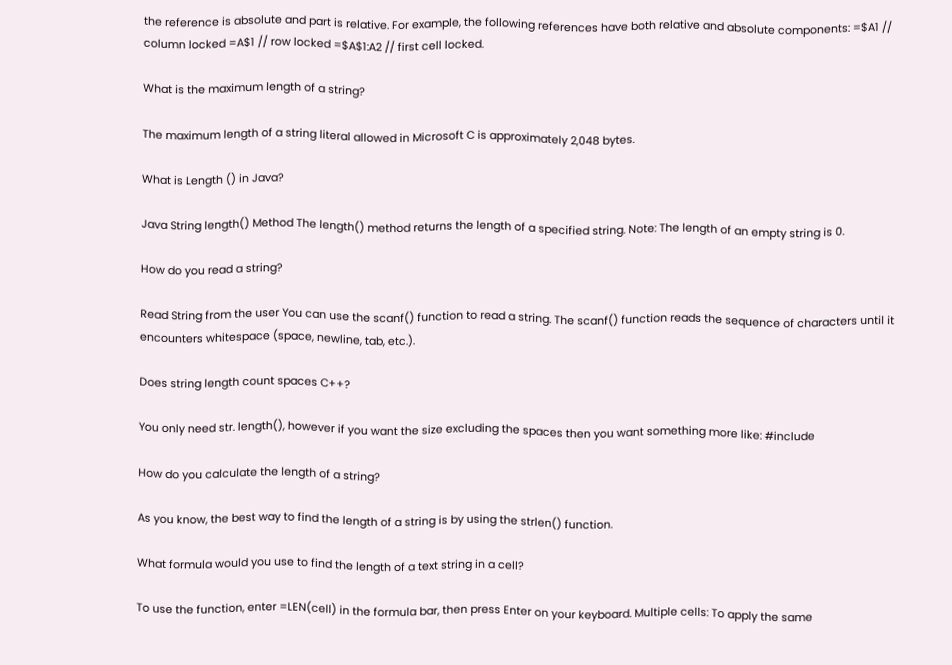the reference is absolute and part is relative. For example, the following references have both relative and absolute components: =$A1 // column locked =A$1 // row locked =$A$1:A2 // first cell locked.

What is the maximum length of a string?

The maximum length of a string literal allowed in Microsoft C is approximately 2,048 bytes.

What is Length () in Java?

Java String length() Method The length() method returns the length of a specified string. Note: The length of an empty string is 0.

How do you read a string?

Read String from the user You can use the scanf() function to read a string. The scanf() function reads the sequence of characters until it encounters whitespace (space, newline, tab, etc.).

Does string length count spaces C++?

You only need str. length(), however if you want the size excluding the spaces then you want something more like: #include

How do you calculate the length of a string?

As you know, the best way to find the length of a string is by using the strlen() function.

What formula would you use to find the length of a text string in a cell?

To use the function, enter =LEN(cell) in the formula bar, then press Enter on your keyboard. Multiple cells: To apply the same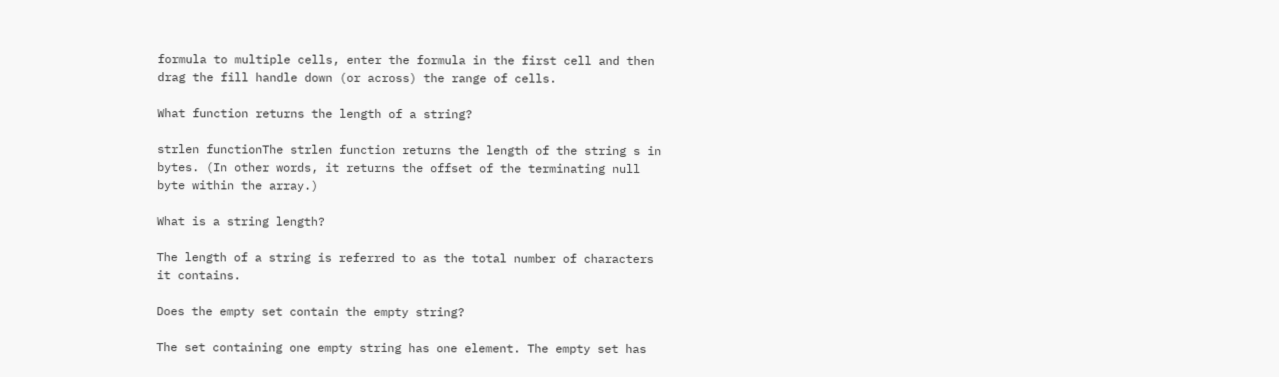formula to multiple cells, enter the formula in the first cell and then drag the fill handle down (or across) the range of cells.

What function returns the length of a string?

strlen functionThe strlen function returns the length of the string s in bytes. (In other words, it returns the offset of the terminating null byte within the array.)

What is a string length?

The length of a string is referred to as the total number of characters it contains.

Does the empty set contain the empty string?

The set containing one empty string has one element. The empty set has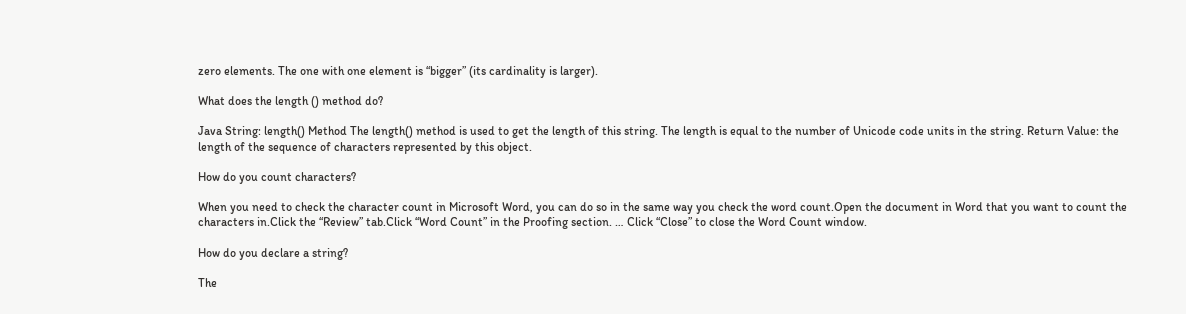zero elements. The one with one element is “bigger” (its cardinality is larger).

What does the length () method do?

Java String: length() Method The length() method is used to get the length of this string. The length is equal to the number of Unicode code units in the string. Return Value: the length of the sequence of characters represented by this object.

How do you count characters?

When you need to check the character count in Microsoft Word, you can do so in the same way you check the word count.Open the document in Word that you want to count the characters in.Click the “Review” tab.Click “Word Count” in the Proofing section. … Click “Close” to close the Word Count window.

How do you declare a string?

The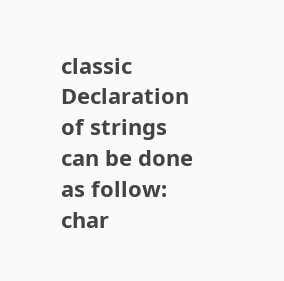classic Declaration of strings can be done as follow: char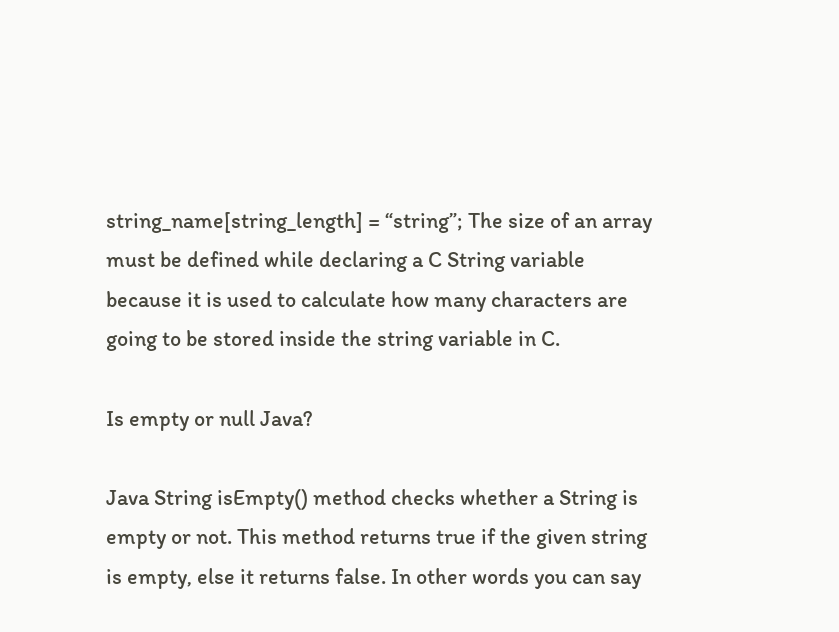string_name[string_length] = “string”; The size of an array must be defined while declaring a C String variable because it is used to calculate how many characters are going to be stored inside the string variable in C.

Is empty or null Java?

Java String isEmpty() method checks whether a String is empty or not. This method returns true if the given string is empty, else it returns false. In other words you can say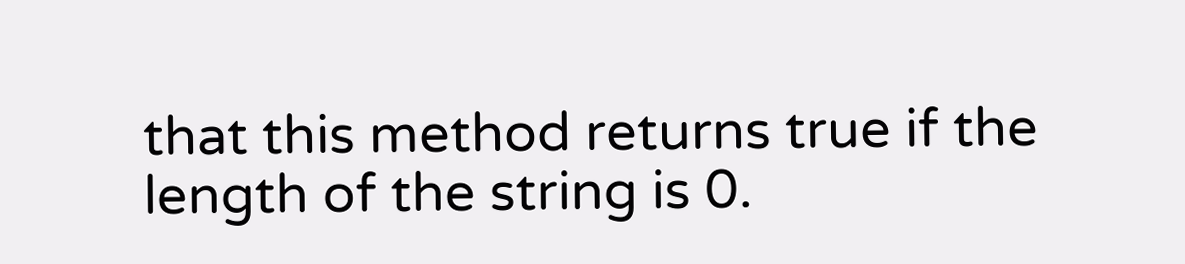that this method returns true if the length of the string is 0.